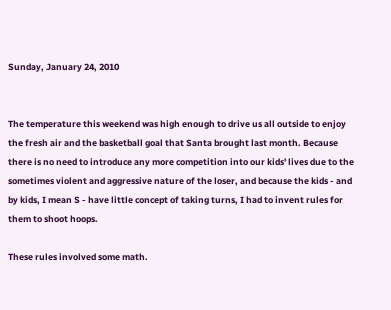Sunday, January 24, 2010


The temperature this weekend was high enough to drive us all outside to enjoy the fresh air and the basketball goal that Santa brought last month. Because there is no need to introduce any more competition into our kids' lives due to the sometimes violent and aggressive nature of the loser, and because the kids - and by kids, I mean S - have little concept of taking turns, I had to invent rules for them to shoot hoops.

These rules involved some math.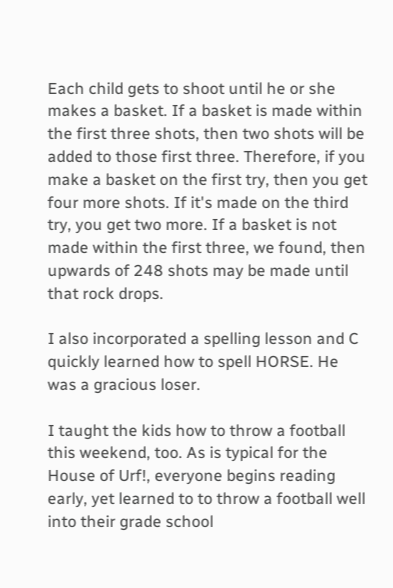Each child gets to shoot until he or she makes a basket. If a basket is made within the first three shots, then two shots will be added to those first three. Therefore, if you make a basket on the first try, then you get four more shots. If it's made on the third try, you get two more. If a basket is not made within the first three, we found, then upwards of 248 shots may be made until that rock drops.

I also incorporated a spelling lesson and C quickly learned how to spell HORSE. He was a gracious loser.

I taught the kids how to throw a football this weekend, too. As is typical for the House of Urf!, everyone begins reading early, yet learned to to throw a football well into their grade school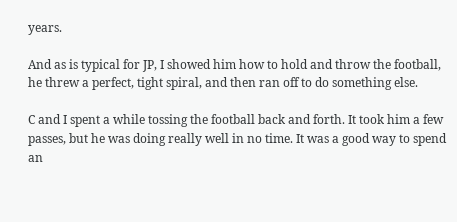years.

And as is typical for JP, I showed him how to hold and throw the football, he threw a perfect, tight spiral, and then ran off to do something else.

C and I spent a while tossing the football back and forth. It took him a few passes, but he was doing really well in no time. It was a good way to spend an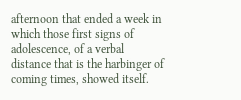afternoon that ended a week in which those first signs of adolescence, of a verbal distance that is the harbinger of coming times, showed itself.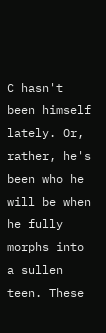C hasn't been himself lately. Or, rather, he's been who he will be when he fully morphs into a sullen teen. These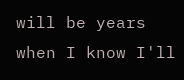will be years when I know I'll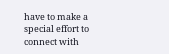have to make a special effort to connect with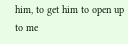him, to get him to open up to me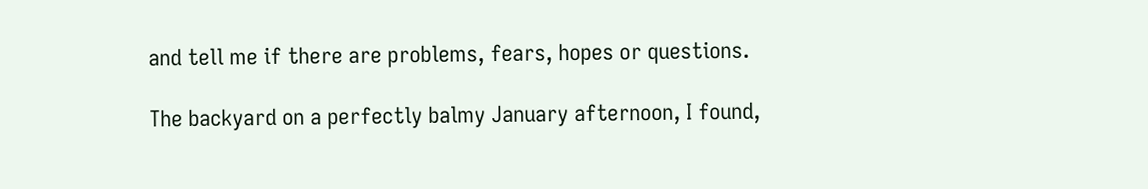and tell me if there are problems, fears, hopes or questions.

The backyard on a perfectly balmy January afternoon, I found,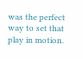was the perfect way to set that play in motion.